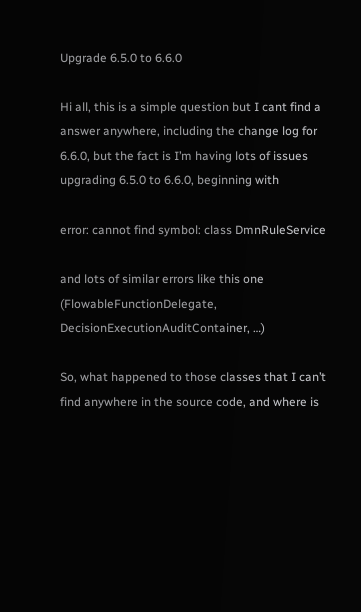Upgrade 6.5.0 to 6.6.0

Hi all, this is a simple question but I cant find a answer anywhere, including the change log for 6.6.0, but the fact is I’m having lots of issues upgrading 6.5.0 to 6.6.0, beginning with

error: cannot find symbol: class DmnRuleService

and lots of similar errors like this one (FlowableFunctionDelegate, DecisionExecutionAuditContainer, …)

So, what happened to those classes that I can’t find anywhere in the source code, and where is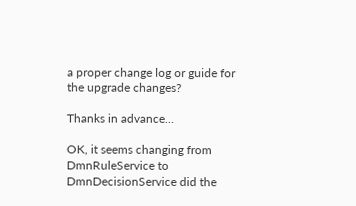a proper change log or guide for the upgrade changes?

Thanks in advance…

OK, it seems changing from DmnRuleService to DmnDecisionService did the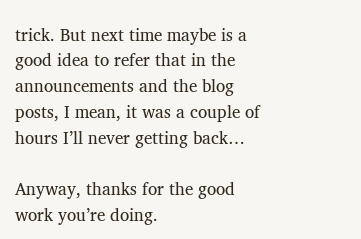trick. But next time maybe is a good idea to refer that in the announcements and the blog posts, I mean, it was a couple of hours I’ll never getting back…

Anyway, thanks for the good work you’re doing.